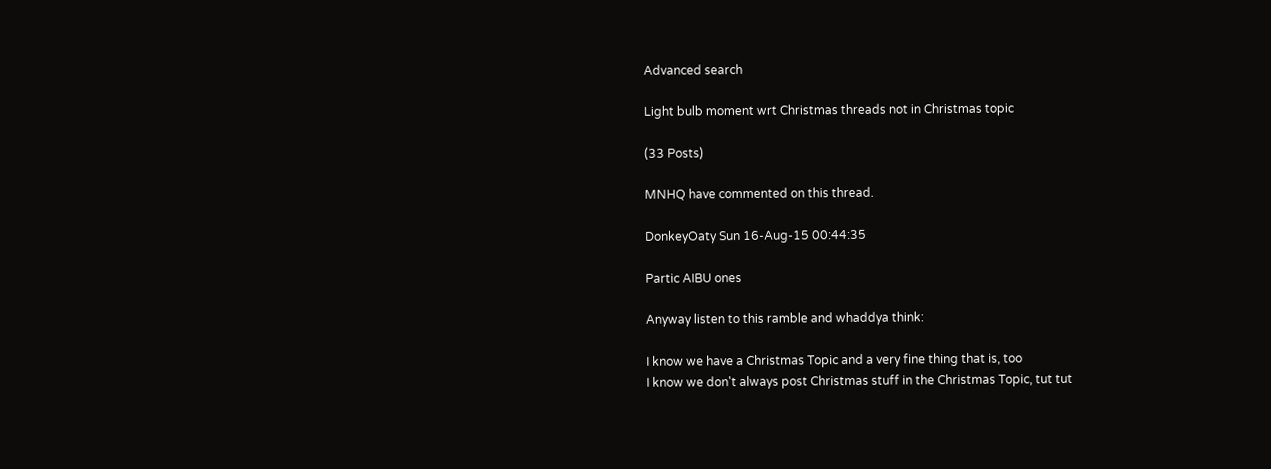Advanced search

Light bulb moment wrt Christmas threads not in Christmas topic

(33 Posts)

MNHQ have commented on this thread.

DonkeyOaty Sun 16-Aug-15 00:44:35

Partic AIBU ones

Anyway listen to this ramble and whaddya think:

I know we have a Christmas Topic and a very fine thing that is, too
I know we don't always post Christmas stuff in the Christmas Topic, tut tut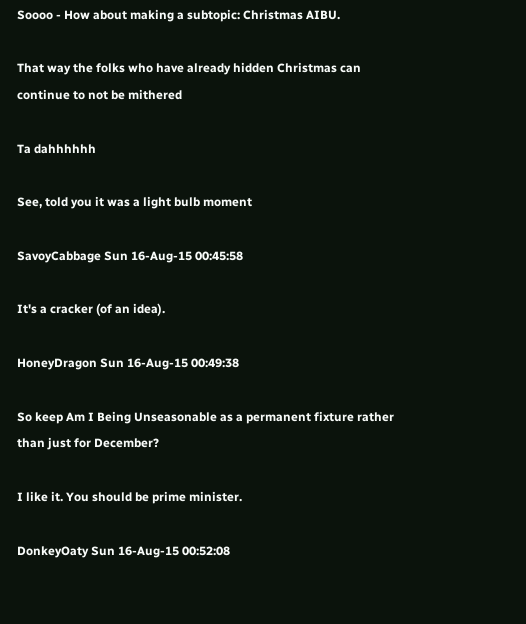Soooo - How about making a subtopic: Christmas AIBU.

That way the folks who have already hidden Christmas can continue to not be mithered

Ta dahhhhhh

See, told you it was a light bulb moment

SavoyCabbage Sun 16-Aug-15 00:45:58

It's a cracker (of an idea).

HoneyDragon Sun 16-Aug-15 00:49:38

So keep Am I Being Unseasonable as a permanent fixture rather than just for December?

I like it. You should be prime minister.

DonkeyOaty Sun 16-Aug-15 00:52:08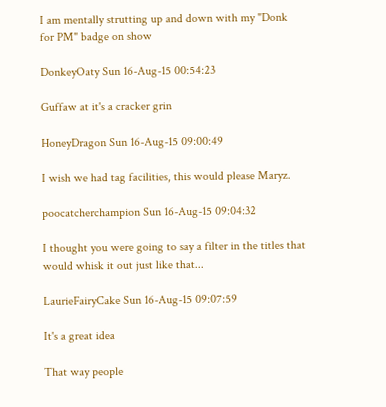I am mentally strutting up and down with my "Donk for PM" badge on show

DonkeyOaty Sun 16-Aug-15 00:54:23

Guffaw at it's a cracker grin

HoneyDragon Sun 16-Aug-15 09:00:49

I wish we had tag facilities, this would please Maryz.

poocatcherchampion Sun 16-Aug-15 09:04:32

I thought you were going to say a filter in the titles that would whisk it out just like that...

LaurieFairyCake Sun 16-Aug-15 09:07:59

It's a great idea

That way people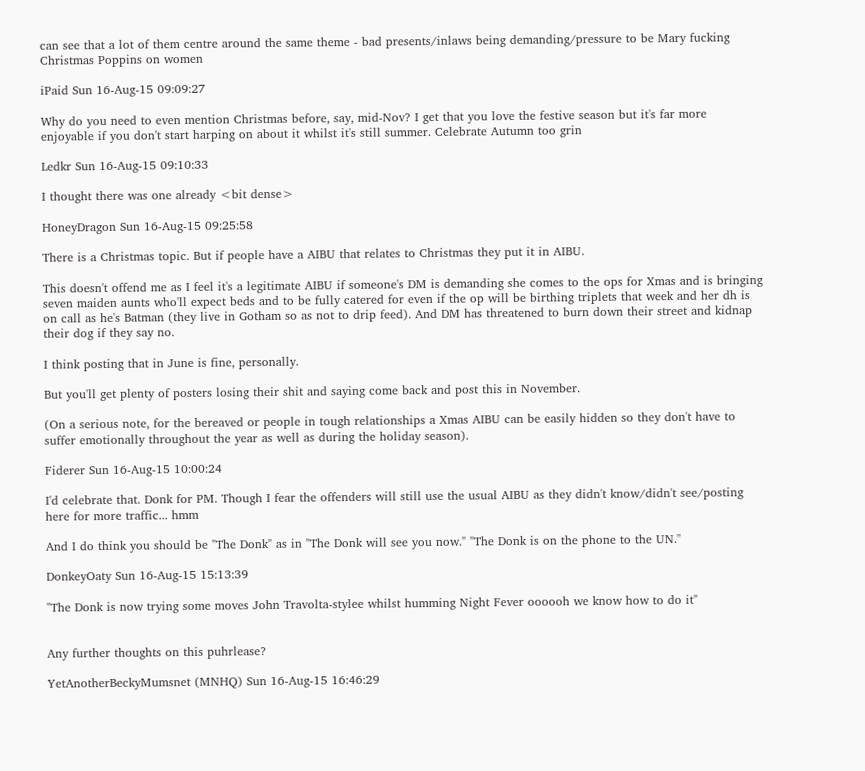can see that a lot of them centre around the same theme - bad presents/inlaws being demanding/pressure to be Mary fucking Christmas Poppins on women

iPaid Sun 16-Aug-15 09:09:27

Why do you need to even mention Christmas before, say, mid-Nov? I get that you love the festive season but it's far more enjoyable if you don't start harping on about it whilst it's still summer. Celebrate Autumn too grin

Ledkr Sun 16-Aug-15 09:10:33

I thought there was one already <bit dense>

HoneyDragon Sun 16-Aug-15 09:25:58

There is a Christmas topic. But if people have a AIBU that relates to Christmas they put it in AIBU.

This doesn't offend me as I feel it's a legitimate AIBU if someone's DM is demanding she comes to the ops for Xmas and is bringing seven maiden aunts who'll expect beds and to be fully catered for even if the op will be birthing triplets that week and her dh is on call as he's Batman (they live in Gotham so as not to drip feed). And DM has threatened to burn down their street and kidnap their dog if they say no.

I think posting that in June is fine, personally.

But you'll get plenty of posters losing their shit and saying come back and post this in November.

(On a serious note, for the bereaved or people in tough relationships a Xmas AIBU can be easily hidden so they don't have to suffer emotionally throughout the year as well as during the holiday season).

Fiderer Sun 16-Aug-15 10:00:24

I'd celebrate that. Donk for PM. Though I fear the offenders will still use the usual AIBU as they didn't know/didn't see/posting here for more traffic... hmm

And I do think you should be "The Donk" as in "The Donk will see you now." "The Donk is on the phone to the UN."

DonkeyOaty Sun 16-Aug-15 15:13:39

"The Donk is now trying some moves John Travolta-stylee whilst humming Night Fever oooooh we know how to do it"


Any further thoughts on this puhrlease?

YetAnotherBeckyMumsnet (MNHQ) Sun 16-Aug-15 16:46:29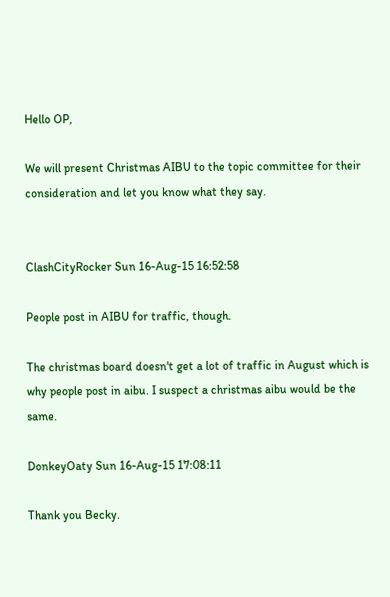Hello OP,

We will present Christmas AIBU to the topic committee for their consideration and let you know what they say.


ClashCityRocker Sun 16-Aug-15 16:52:58

People post in AIBU for traffic, though.

The christmas board doesn't get a lot of traffic in August which is why people post in aibu. I suspect a christmas aibu would be the same.

DonkeyOaty Sun 16-Aug-15 17:08:11

Thank you Becky.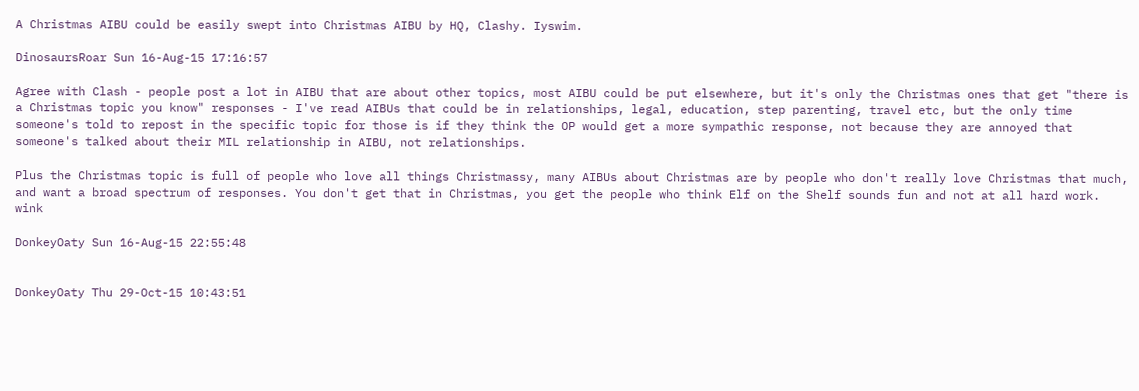A Christmas AIBU could be easily swept into Christmas AIBU by HQ, Clashy. Iyswim.

DinosaursRoar Sun 16-Aug-15 17:16:57

Agree with Clash - people post a lot in AIBU that are about other topics, most AIBU could be put elsewhere, but it's only the Christmas ones that get "there is a Christmas topic you know" responses - I've read AIBUs that could be in relationships, legal, education, step parenting, travel etc, but the only time someone's told to repost in the specific topic for those is if they think the OP would get a more sympathic response, not because they are annoyed that someone's talked about their MIL relationship in AIBU, not relationships.

Plus the Christmas topic is full of people who love all things Christmassy, many AIBUs about Christmas are by people who don't really love Christmas that much, and want a broad spectrum of responses. You don't get that in Christmas, you get the people who think Elf on the Shelf sounds fun and not at all hard work. wink

DonkeyOaty Sun 16-Aug-15 22:55:48


DonkeyOaty Thu 29-Oct-15 10:43:51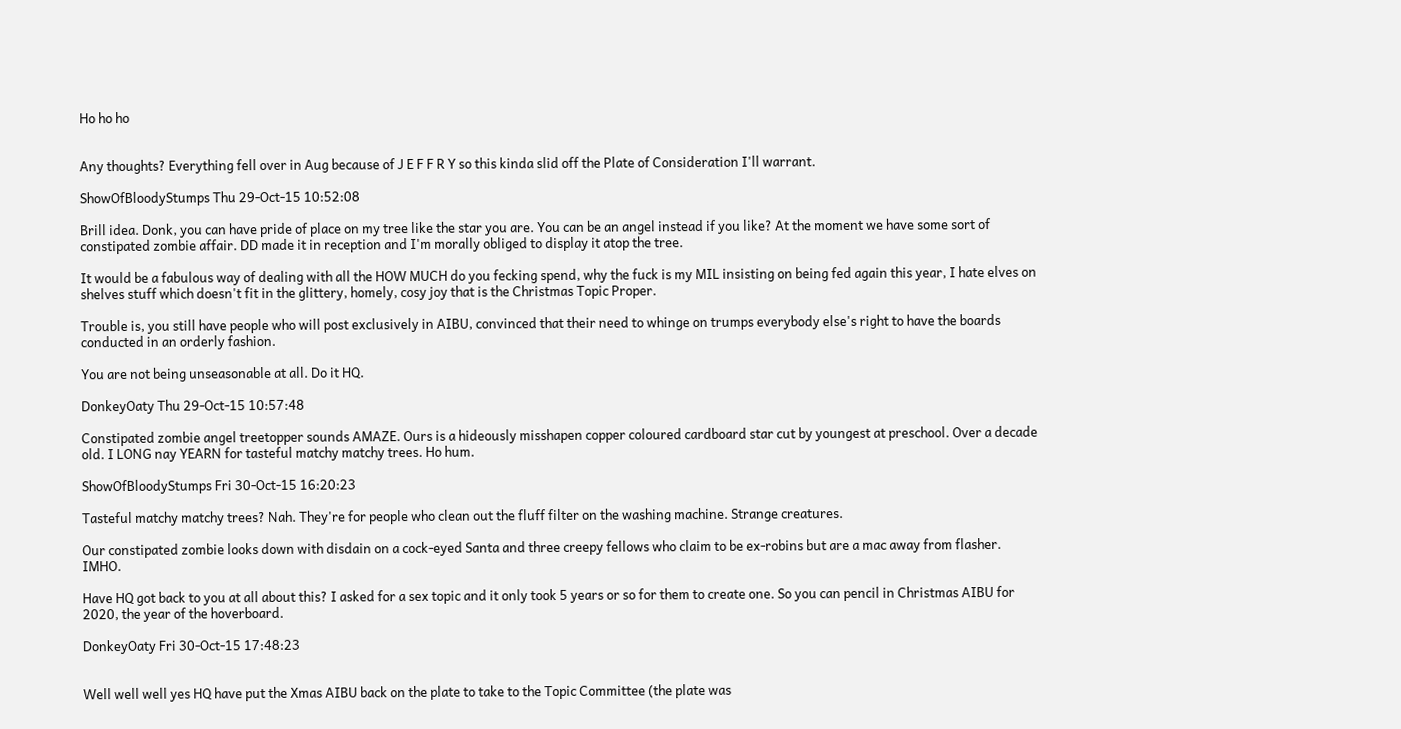Ho ho ho


Any thoughts? Everything fell over in Aug because of J E F F R Y so this kinda slid off the Plate of Consideration I'll warrant.

ShowOfBloodyStumps Thu 29-Oct-15 10:52:08

Brill idea. Donk, you can have pride of place on my tree like the star you are. You can be an angel instead if you like? At the moment we have some sort of constipated zombie affair. DD made it in reception and I'm morally obliged to display it atop the tree.

It would be a fabulous way of dealing with all the HOW MUCH do you fecking spend, why the fuck is my MIL insisting on being fed again this year, I hate elves on shelves stuff which doesn't fit in the glittery, homely, cosy joy that is the Christmas Topic Proper.

Trouble is, you still have people who will post exclusively in AIBU, convinced that their need to whinge on trumps everybody else's right to have the boards conducted in an orderly fashion.

You are not being unseasonable at all. Do it HQ.

DonkeyOaty Thu 29-Oct-15 10:57:48

Constipated zombie angel treetopper sounds AMAZE. Ours is a hideously misshapen copper coloured cardboard star cut by youngest at preschool. Over a decade old. I LONG nay YEARN for tasteful matchy matchy trees. Ho hum.

ShowOfBloodyStumps Fri 30-Oct-15 16:20:23

Tasteful matchy matchy trees? Nah. They're for people who clean out the fluff filter on the washing machine. Strange creatures.

Our constipated zombie looks down with disdain on a cock-eyed Santa and three creepy fellows who claim to be ex-robins but are a mac away from flasher. IMHO.

Have HQ got back to you at all about this? I asked for a sex topic and it only took 5 years or so for them to create one. So you can pencil in Christmas AIBU for 2020, the year of the hoverboard.

DonkeyOaty Fri 30-Oct-15 17:48:23


Well well well yes HQ have put the Xmas AIBU back on the plate to take to the Topic Committee (the plate was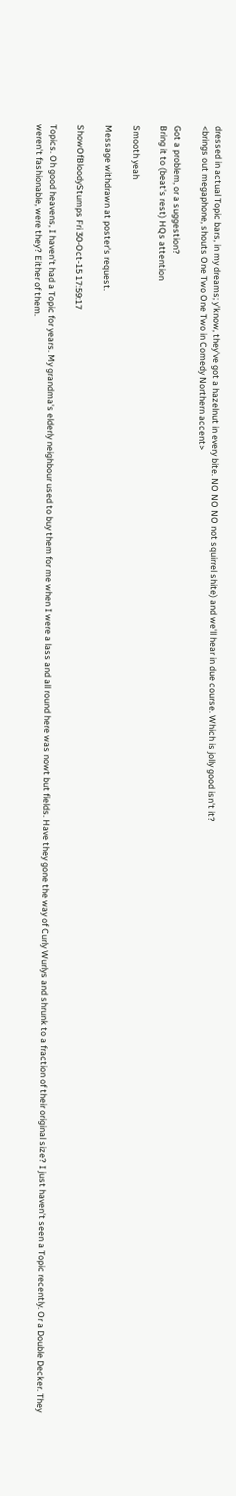dressed in actual Topic bars, in my dreams; y'know, they've got a hazelnut in every bite. NO NO NO not squirrel shite) and we'll hear in due course. Which is jolly good isn't it?
<brings out megaphone, shouts One Two One Two in Comedy Northern accent>

Got a problem, or a suggestion?
Bring it to (beat's rest) HQs attention

Smooth yeah

Message withdrawn at poster's request.

ShowOfBloodyStumps Fri 30-Oct-15 17:59:17

Topics. Oh good heavens, I haven't had a Topic for years. My grandma's elderly neighbour used to buy them for me when I were a lass and all round here was nowt but fields. Have they gone the way of Curly Wurlys and shrunk to a fraction of their original size? I just haven't seen a Topic recently. Or a Double Decker. They weren't fashionable, were they? Either of them.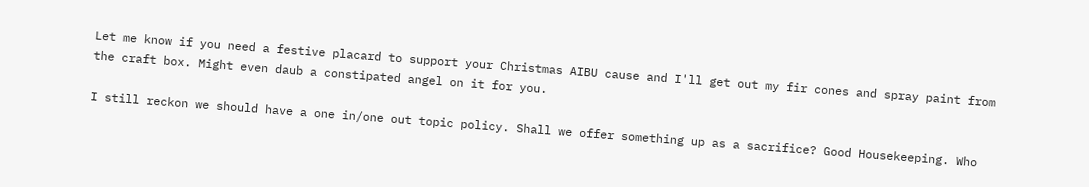Let me know if you need a festive placard to support your Christmas AIBU cause and I'll get out my fir cones and spray paint from the craft box. Might even daub a constipated angel on it for you.

I still reckon we should have a one in/one out topic policy. Shall we offer something up as a sacrifice? Good Housekeeping. Who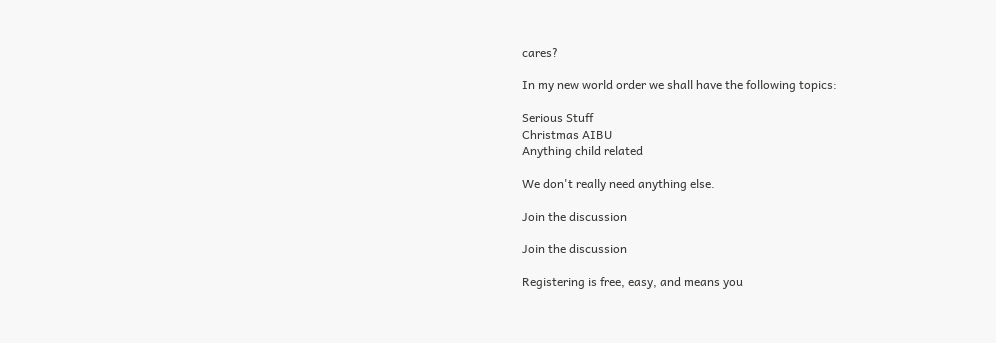cares?

In my new world order we shall have the following topics:

Serious Stuff
Christmas AIBU
Anything child related

We don't really need anything else.

Join the discussion

Join the discussion

Registering is free, easy, and means you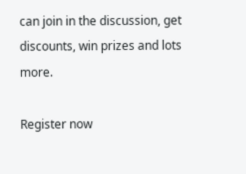can join in the discussion, get discounts, win prizes and lots more.

Register now